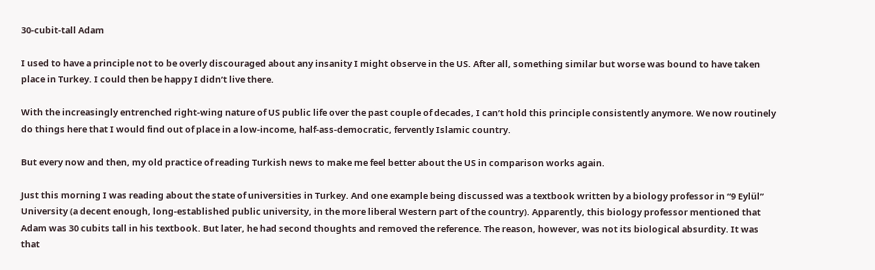30-cubit-tall Adam

I used to have a principle not to be overly discouraged about any insanity I might observe in the US. After all, something similar but worse was bound to have taken place in Turkey. I could then be happy I didn’t live there.

With the increasingly entrenched right-wing nature of US public life over the past couple of decades, I can’t hold this principle consistently anymore. We now routinely do things here that I would find out of place in a low-income, half-ass-democratic, fervently Islamic country.

But every now and then, my old practice of reading Turkish news to make me feel better about the US in comparison works again.

Just this morning I was reading about the state of universities in Turkey. And one example being discussed was a textbook written by a biology professor in “9 Eylül” University (a decent enough, long-established public university, in the more liberal Western part of the country). Apparently, this biology professor mentioned that Adam was 30 cubits tall in his textbook. But later, he had second thoughts and removed the reference. The reason, however, was not its biological absurdity. It was that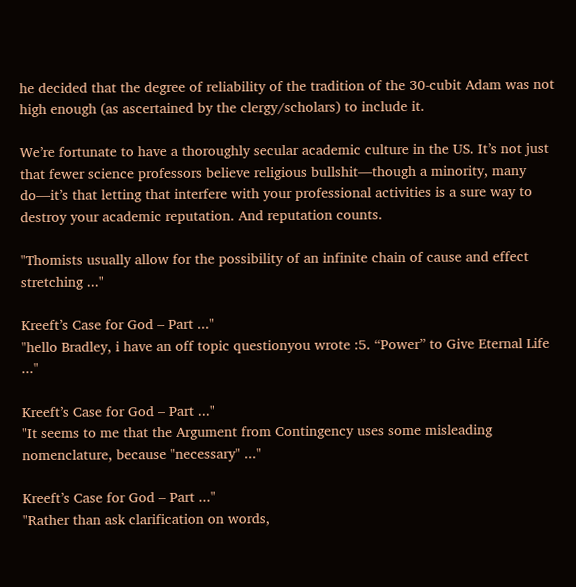he decided that the degree of reliability of the tradition of the 30-cubit Adam was not high enough (as ascertained by the clergy/scholars) to include it.

We’re fortunate to have a thoroughly secular academic culture in the US. It’s not just that fewer science professors believe religious bullshit—though a minority, many do—it’s that letting that interfere with your professional activities is a sure way to destroy your academic reputation. And reputation counts.

"Thomists usually allow for the possibility of an infinite chain of cause and effect stretching ..."

Kreeft’s Case for God – Part ..."
"hello Bradley, i have an off topic questionyou wrote :5. “Power” to Give Eternal Life ..."

Kreeft’s Case for God – Part ..."
"It seems to me that the Argument from Contingency uses some misleading nomenclature, because "necessary" ..."

Kreeft’s Case for God – Part ..."
"Rather than ask clarification on words,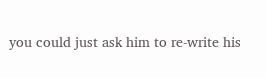you could just ask him to re-write his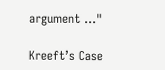argument ..."

Kreeft’s Case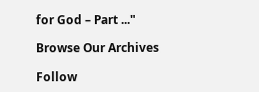for God – Part ..."

Browse Our Archives

Follow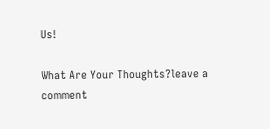Us!

What Are Your Thoughts?leave a comment